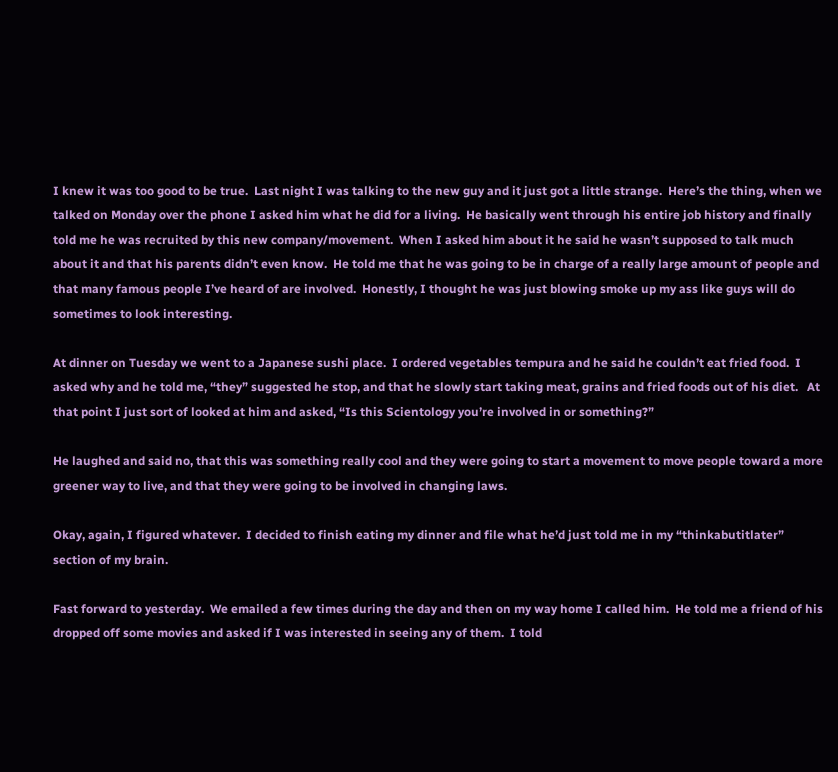I knew it was too good to be true.  Last night I was talking to the new guy and it just got a little strange.  Here’s the thing, when we talked on Monday over the phone I asked him what he did for a living.  He basically went through his entire job history and finally told me he was recruited by this new company/movement.  When I asked him about it he said he wasn’t supposed to talk much about it and that his parents didn’t even know.  He told me that he was going to be in charge of a really large amount of people and that many famous people I’ve heard of are involved.  Honestly, I thought he was just blowing smoke up my ass like guys will do sometimes to look interesting.

At dinner on Tuesday we went to a Japanese sushi place.  I ordered vegetables tempura and he said he couldn’t eat fried food.  I asked why and he told me, “they” suggested he stop, and that he slowly start taking meat, grains and fried foods out of his diet.   At that point I just sort of looked at him and asked, “Is this Scientology you’re involved in or something?”

He laughed and said no, that this was something really cool and they were going to start a movement to move people toward a more greener way to live, and that they were going to be involved in changing laws.

Okay, again, I figured whatever.  I decided to finish eating my dinner and file what he’d just told me in my “thinkabutitlater” section of my brain.

Fast forward to yesterday.  We emailed a few times during the day and then on my way home I called him.  He told me a friend of his dropped off some movies and asked if I was interested in seeing any of them.  I told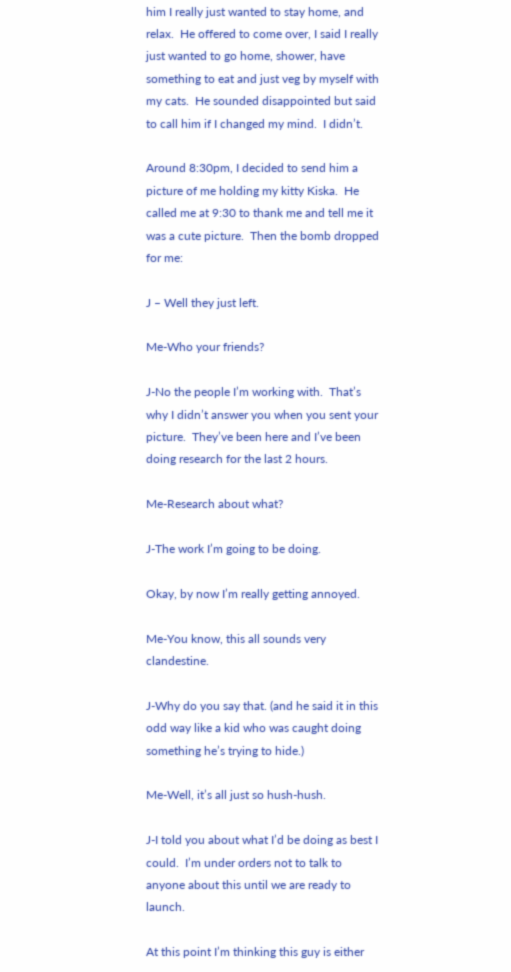him I really just wanted to stay home, and relax.  He offered to come over, I said I really just wanted to go home, shower, have something to eat and just veg by myself with my cats.  He sounded disappointed but said to call him if I changed my mind.  I didn’t.

Around 8:30pm, I decided to send him a picture of me holding my kitty Kiska.  He called me at 9:30 to thank me and tell me it was a cute picture.  Then the bomb dropped for me:

J – Well they just left.

Me-Who your friends?

J-No the people I’m working with.  That’s why I didn’t answer you when you sent your picture.  They’ve been here and I’ve been doing research for the last 2 hours.

Me-Research about what?

J-The work I’m going to be doing.

Okay, by now I’m really getting annoyed.

Me-You know, this all sounds very clandestine.

J-Why do you say that. (and he said it in this odd way like a kid who was caught doing something he’s trying to hide.)

Me-Well, it’s all just so hush-hush.

J-I told you about what I’d be doing as best I could.  I’m under orders not to talk to anyone about this until we are ready to launch.

At this point I’m thinking this guy is either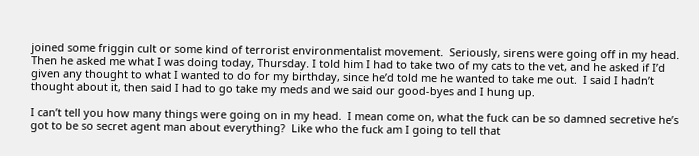joined some friggin cult or some kind of terrorist environmentalist movement.  Seriously, sirens were going off in my head.  Then he asked me what I was doing today, Thursday. I told him I had to take two of my cats to the vet, and he asked if I’d given any thought to what I wanted to do for my birthday, since he’d told me he wanted to take me out.  I said I hadn’t thought about it, then said I had to go take my meds and we said our good-byes and I hung up.

I can’t tell you how many things were going on in my head.  I mean come on, what the fuck can be so damned secretive he’s got to be so secret agent man about everything?  Like who the fuck am I going to tell that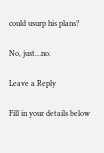could usurp his plans?

No, just…no.

Leave a Reply

Fill in your details below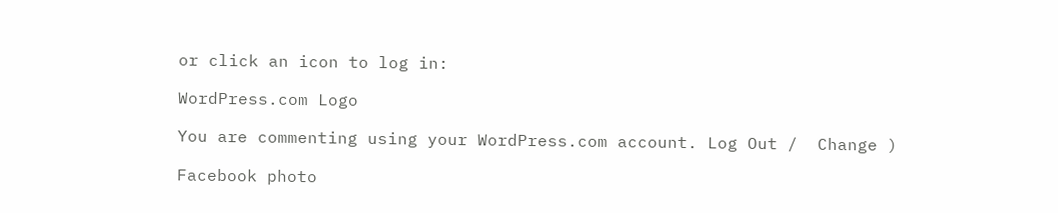or click an icon to log in:

WordPress.com Logo

You are commenting using your WordPress.com account. Log Out /  Change )

Facebook photo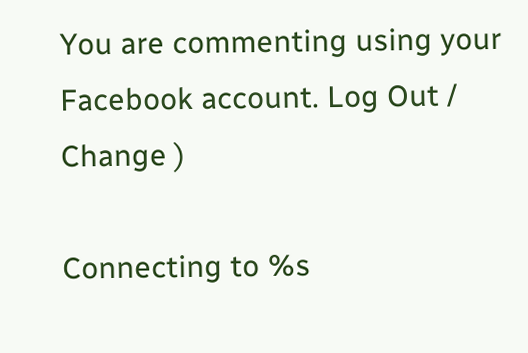You are commenting using your Facebook account. Log Out /  Change )

Connecting to %s